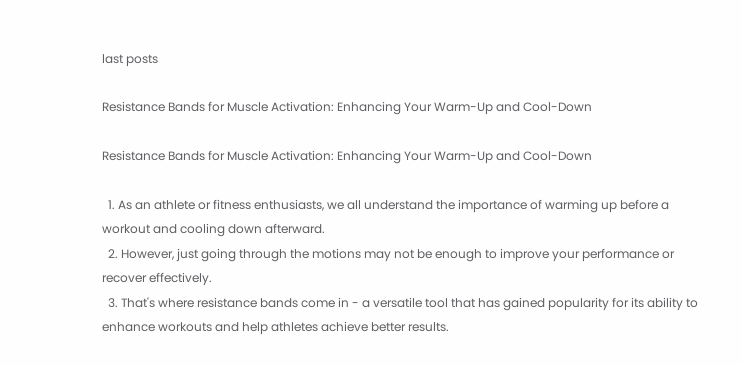last posts

Resistance Bands for Muscle Activation: Enhancing Your Warm-Up and Cool-Down

Resistance Bands for Muscle Activation: Enhancing Your Warm-Up and Cool-Down

  1. As an athlete or fitness enthusiasts, we all understand the importance of warming up before a workout and cooling down afterward.
  2. However, just going through the motions may not be enough to improve your performance or recover effectively.
  3. That's where resistance bands come in - a versatile tool that has gained popularity for its ability to enhance workouts and help athletes achieve better results.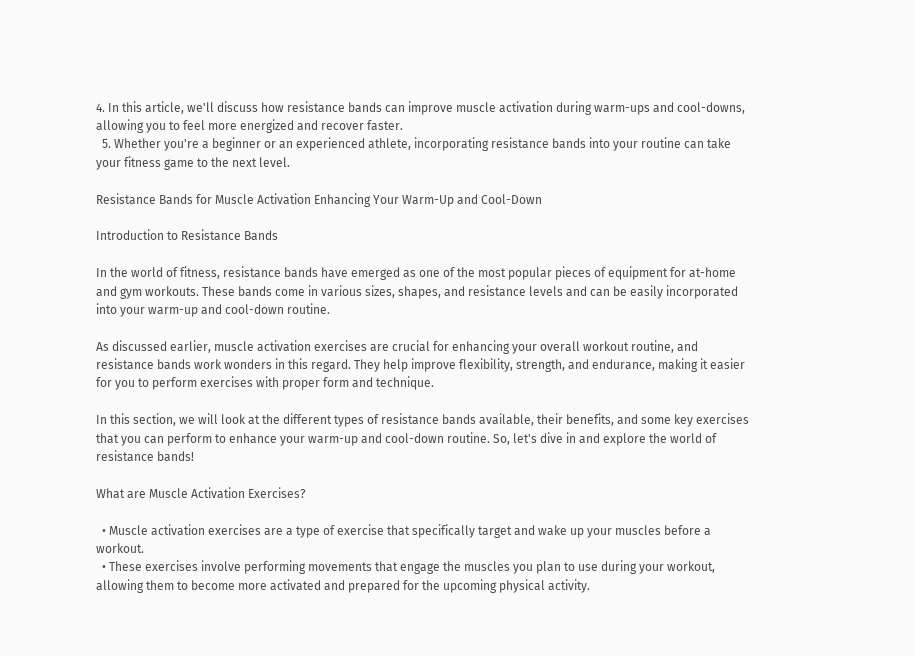4. In this article, we'll discuss how resistance bands can improve muscle activation during warm-ups and cool-downs, allowing you to feel more energized and recover faster.
  5. Whether you're a beginner or an experienced athlete, incorporating resistance bands into your routine can take your fitness game to the next level.

Resistance Bands for Muscle Activation Enhancing Your Warm-Up and Cool-Down

Introduction to Resistance Bands

In the world of fitness, resistance bands have emerged as one of the most popular pieces of equipment for at-home and gym workouts. These bands come in various sizes, shapes, and resistance levels and can be easily incorporated into your warm-up and cool-down routine.

As discussed earlier, muscle activation exercises are crucial for enhancing your overall workout routine, and resistance bands work wonders in this regard. They help improve flexibility, strength, and endurance, making it easier for you to perform exercises with proper form and technique.

In this section, we will look at the different types of resistance bands available, their benefits, and some key exercises that you can perform to enhance your warm-up and cool-down routine. So, let's dive in and explore the world of resistance bands!

What are Muscle Activation Exercises?

  • Muscle activation exercises are a type of exercise that specifically target and wake up your muscles before a workout.
  • These exercises involve performing movements that engage the muscles you plan to use during your workout, allowing them to become more activated and prepared for the upcoming physical activity.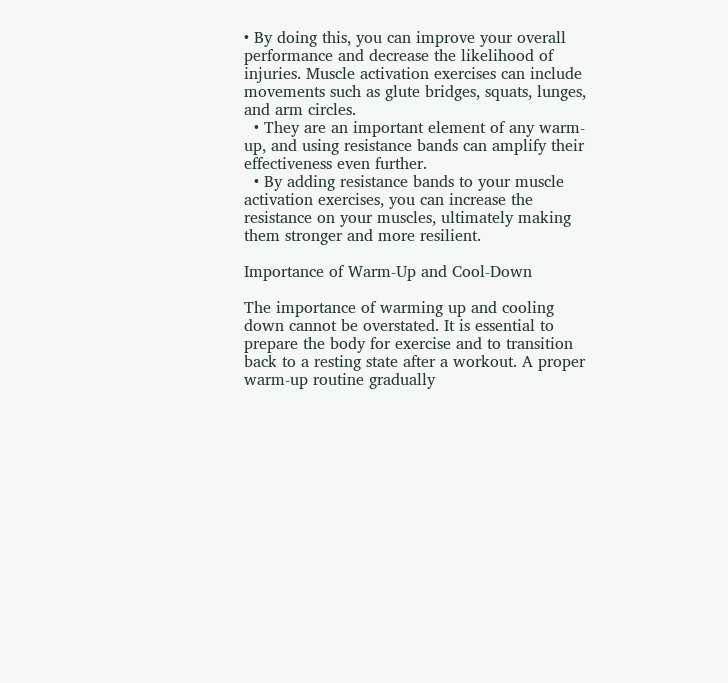• By doing this, you can improve your overall performance and decrease the likelihood of injuries. Muscle activation exercises can include movements such as glute bridges, squats, lunges, and arm circles.
  • They are an important element of any warm-up, and using resistance bands can amplify their effectiveness even further.
  • By adding resistance bands to your muscle activation exercises, you can increase the resistance on your muscles, ultimately making them stronger and more resilient.

Importance of Warm-Up and Cool-Down

The importance of warming up and cooling down cannot be overstated. It is essential to prepare the body for exercise and to transition back to a resting state after a workout. A proper warm-up routine gradually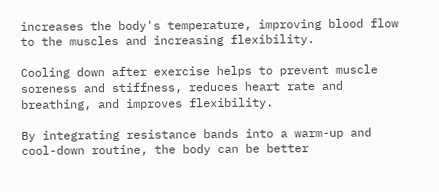increases the body's temperature, improving blood flow to the muscles and increasing flexibility.

Cooling down after exercise helps to prevent muscle soreness and stiffness, reduces heart rate and breathing, and improves flexibility.

By integrating resistance bands into a warm-up and cool-down routine, the body can be better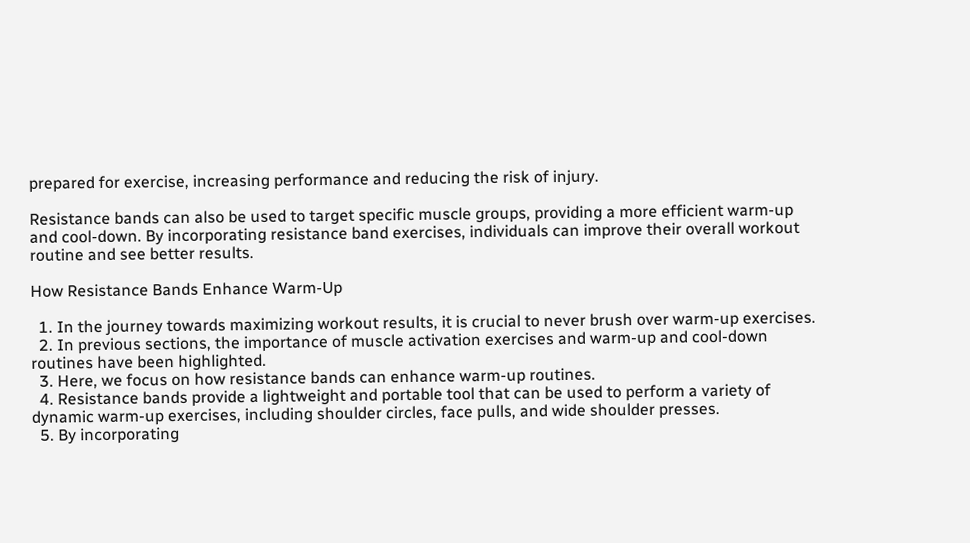prepared for exercise, increasing performance and reducing the risk of injury.

Resistance bands can also be used to target specific muscle groups, providing a more efficient warm-up and cool-down. By incorporating resistance band exercises, individuals can improve their overall workout routine and see better results.

How Resistance Bands Enhance Warm-Up

  1. In the journey towards maximizing workout results, it is crucial to never brush over warm-up exercises.
  2. In previous sections, the importance of muscle activation exercises and warm-up and cool-down routines have been highlighted.
  3. Here, we focus on how resistance bands can enhance warm-up routines.
  4. Resistance bands provide a lightweight and portable tool that can be used to perform a variety of dynamic warm-up exercises, including shoulder circles, face pulls, and wide shoulder presses.
  5. By incorporating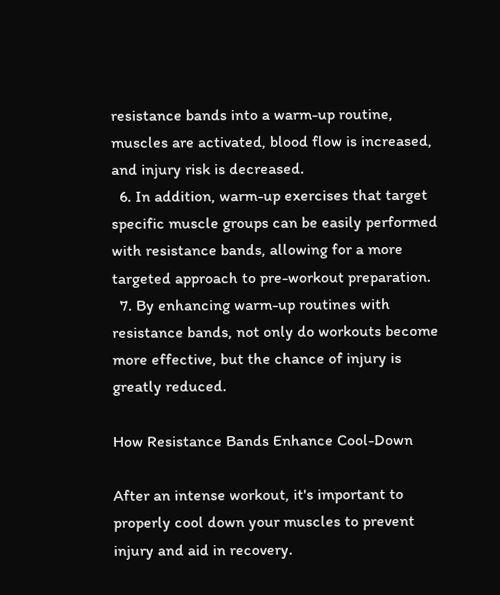resistance bands into a warm-up routine, muscles are activated, blood flow is increased, and injury risk is decreased.
  6. In addition, warm-up exercises that target specific muscle groups can be easily performed with resistance bands, allowing for a more targeted approach to pre-workout preparation.
  7. By enhancing warm-up routines with resistance bands, not only do workouts become more effective, but the chance of injury is greatly reduced.

How Resistance Bands Enhance Cool-Down

After an intense workout, it's important to properly cool down your muscles to prevent injury and aid in recovery.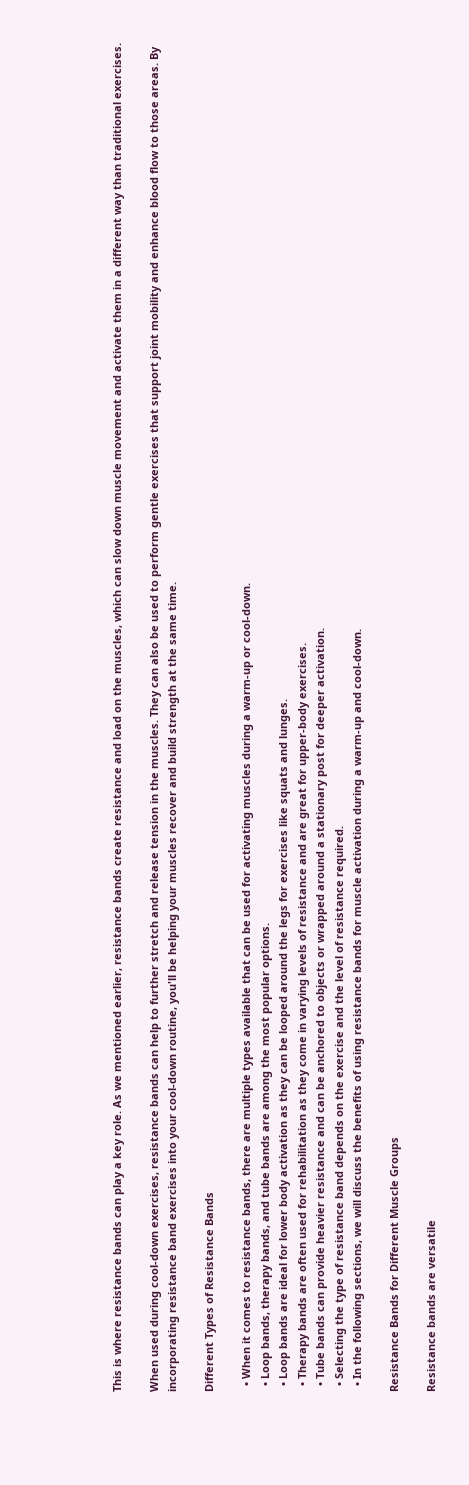This is where resistance bands can play a key role. As we mentioned earlier, resistance bands create resistance and load on the muscles, which can slow down muscle movement and activate them in a different way than traditional exercises.

When used during cool-down exercises, resistance bands can help to further stretch and release tension in the muscles. They can also be used to perform gentle exercises that support joint mobility and enhance blood flow to those areas. By incorporating resistance band exercises into your cool-down routine, you'll be helping your muscles recover and build strength at the same time.

Different Types of Resistance Bands

  • When it comes to resistance bands, there are multiple types available that can be used for activating muscles during a warm-up or cool-down.
  • Loop bands, therapy bands, and tube bands are among the most popular options.
  • Loop bands are ideal for lower body activation as they can be looped around the legs for exercises like squats and lunges.
  • Therapy bands are often used for rehabilitation as they come in varying levels of resistance and are great for upper-body exercises.
  • Tube bands can provide heavier resistance and can be anchored to objects or wrapped around a stationary post for deeper activation.
  • Selecting the type of resistance band depends on the exercise and the level of resistance required.
  • In the following sections, we will discuss the benefits of using resistance bands for muscle activation during a warm-up and cool-down.

Resistance Bands for Different Muscle Groups

Resistance bands are versatile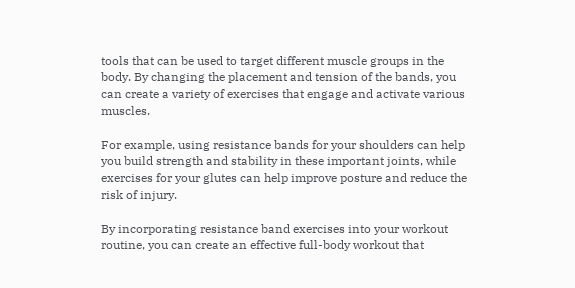tools that can be used to target different muscle groups in the body. By changing the placement and tension of the bands, you can create a variety of exercises that engage and activate various muscles.

For example, using resistance bands for your shoulders can help you build strength and stability in these important joints, while exercises for your glutes can help improve posture and reduce the risk of injury.

By incorporating resistance band exercises into your workout routine, you can create an effective full-body workout that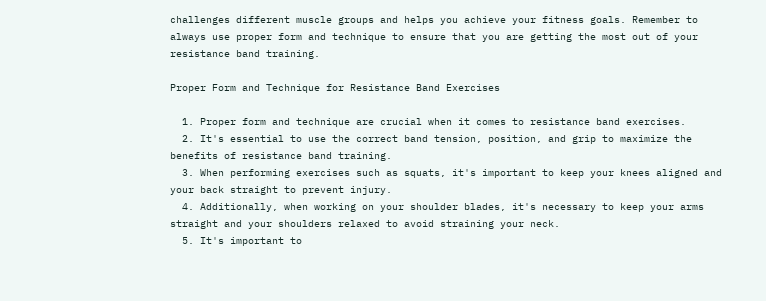challenges different muscle groups and helps you achieve your fitness goals. Remember to always use proper form and technique to ensure that you are getting the most out of your resistance band training.

Proper Form and Technique for Resistance Band Exercises

  1. Proper form and technique are crucial when it comes to resistance band exercises.
  2. It's essential to use the correct band tension, position, and grip to maximize the benefits of resistance band training.
  3. When performing exercises such as squats, it's important to keep your knees aligned and your back straight to prevent injury.
  4. Additionally, when working on your shoulder blades, it's necessary to keep your arms straight and your shoulders relaxed to avoid straining your neck.
  5. It's important to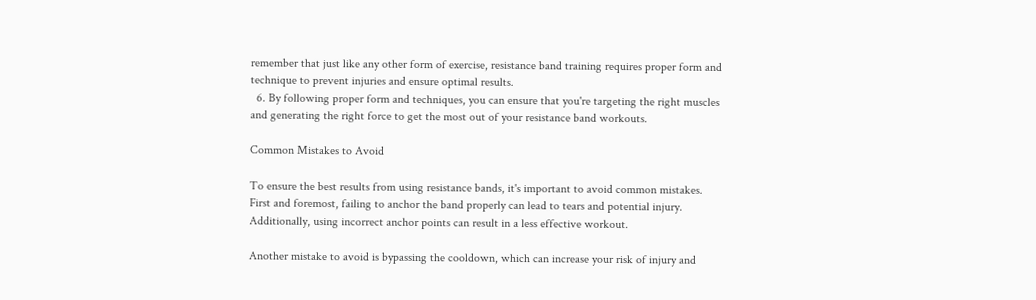remember that just like any other form of exercise, resistance band training requires proper form and technique to prevent injuries and ensure optimal results.
  6. By following proper form and techniques, you can ensure that you're targeting the right muscles and generating the right force to get the most out of your resistance band workouts.

Common Mistakes to Avoid

To ensure the best results from using resistance bands, it's important to avoid common mistakes. First and foremost, failing to anchor the band properly can lead to tears and potential injury. Additionally, using incorrect anchor points can result in a less effective workout.

Another mistake to avoid is bypassing the cooldown, which can increase your risk of injury and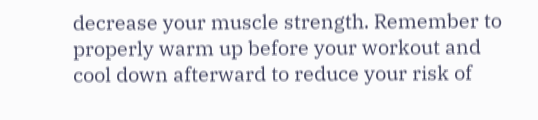decrease your muscle strength. Remember to properly warm up before your workout and cool down afterward to reduce your risk of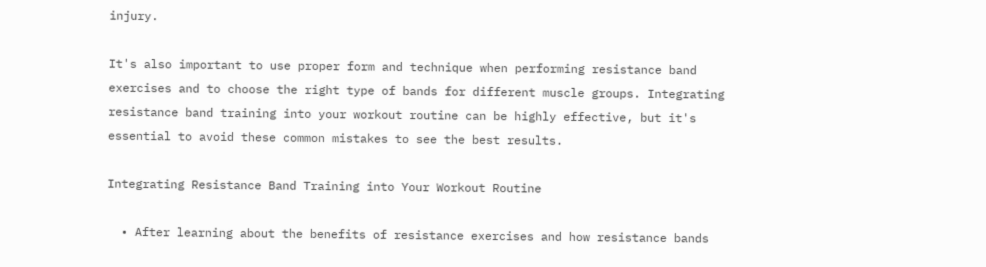injury.

It's also important to use proper form and technique when performing resistance band exercises and to choose the right type of bands for different muscle groups. Integrating resistance band training into your workout routine can be highly effective, but it's essential to avoid these common mistakes to see the best results.

Integrating Resistance Band Training into Your Workout Routine

  • After learning about the benefits of resistance exercises and how resistance bands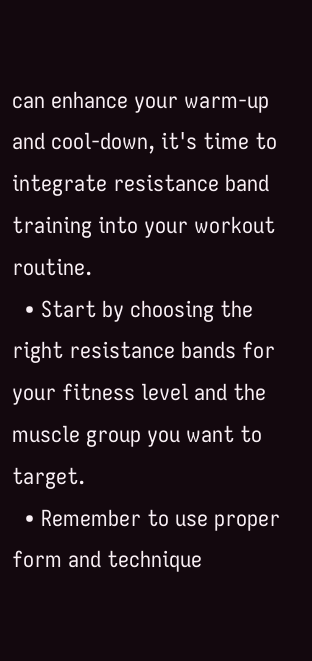can enhance your warm-up and cool-down, it's time to integrate resistance band training into your workout routine.
  • Start by choosing the right resistance bands for your fitness level and the muscle group you want to target.
  • Remember to use proper form and technique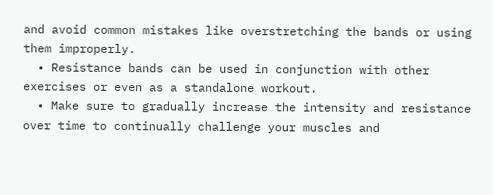and avoid common mistakes like overstretching the bands or using them improperly.
  • Resistance bands can be used in conjunction with other exercises or even as a standalone workout.
  • Make sure to gradually increase the intensity and resistance over time to continually challenge your muscles and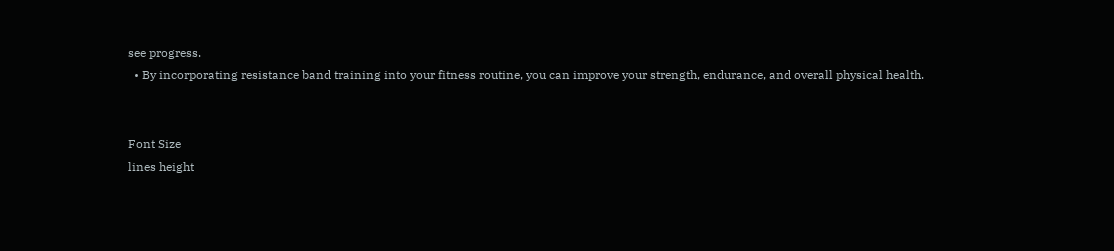see progress.
  • By incorporating resistance band training into your fitness routine, you can improve your strength, endurance, and overall physical health.


Font Size
lines height